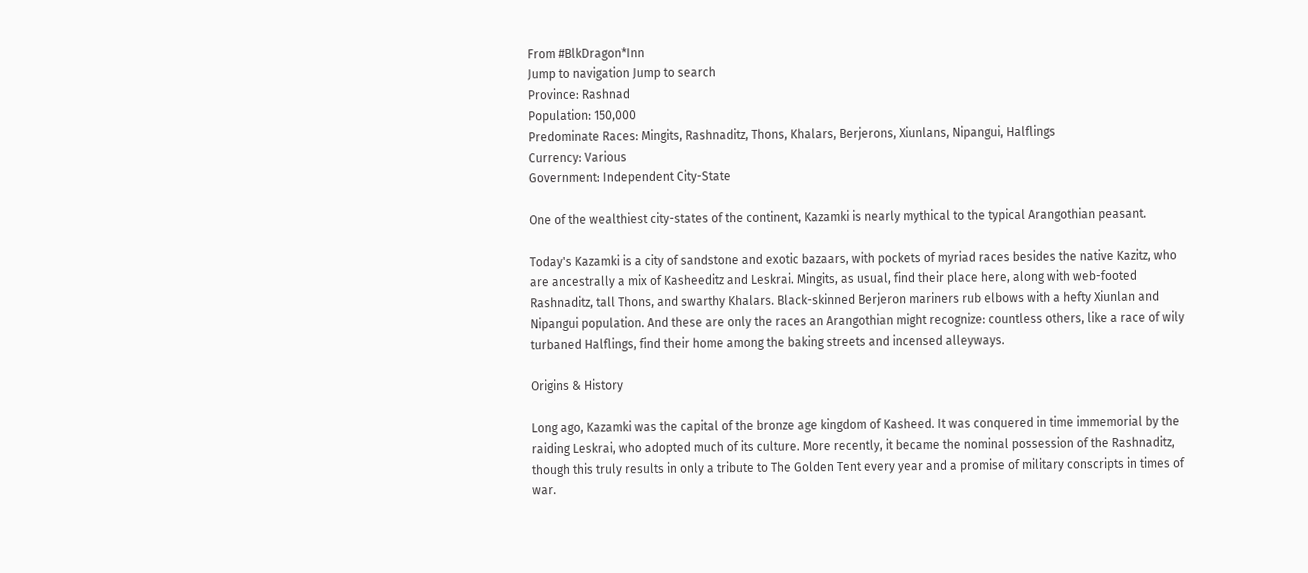From #BlkDragon*Inn
Jump to navigation Jump to search
Province: Rashnad
Population: 150,000
Predominate Races: Mingits, Rashnaditz, Thons, Khalars, Berjerons, Xiunlans, Nipangui, Halflings
Currency: Various
Government: Independent City-State

One of the wealthiest city-states of the continent, Kazamki is nearly mythical to the typical Arangothian peasant.

Today's Kazamki is a city of sandstone and exotic bazaars, with pockets of myriad races besides the native Kazitz, who are ancestrally a mix of Kasheeditz and Leskrai. Mingits, as usual, find their place here, along with web-footed Rashnaditz, tall Thons, and swarthy Khalars. Black-skinned Berjeron mariners rub elbows with a hefty Xiunlan and Nipangui population. And these are only the races an Arangothian might recognize: countless others, like a race of wily turbaned Halflings, find their home among the baking streets and incensed alleyways.

Origins & History

Long ago, Kazamki was the capital of the bronze age kingdom of Kasheed. It was conquered in time immemorial by the raiding Leskrai, who adopted much of its culture. More recently, it became the nominal possession of the Rashnaditz, though this truly results in only a tribute to The Golden Tent every year and a promise of military conscripts in times of war.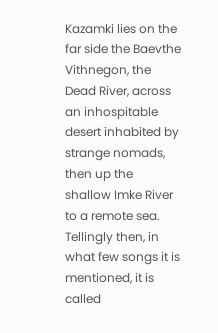Kazamki lies on the far side the Baevthe Vithnegon, the Dead River, across an inhospitable desert inhabited by strange nomads, then up the shallow Imke River to a remote sea. Tellingly then, in what few songs it is mentioned, it is called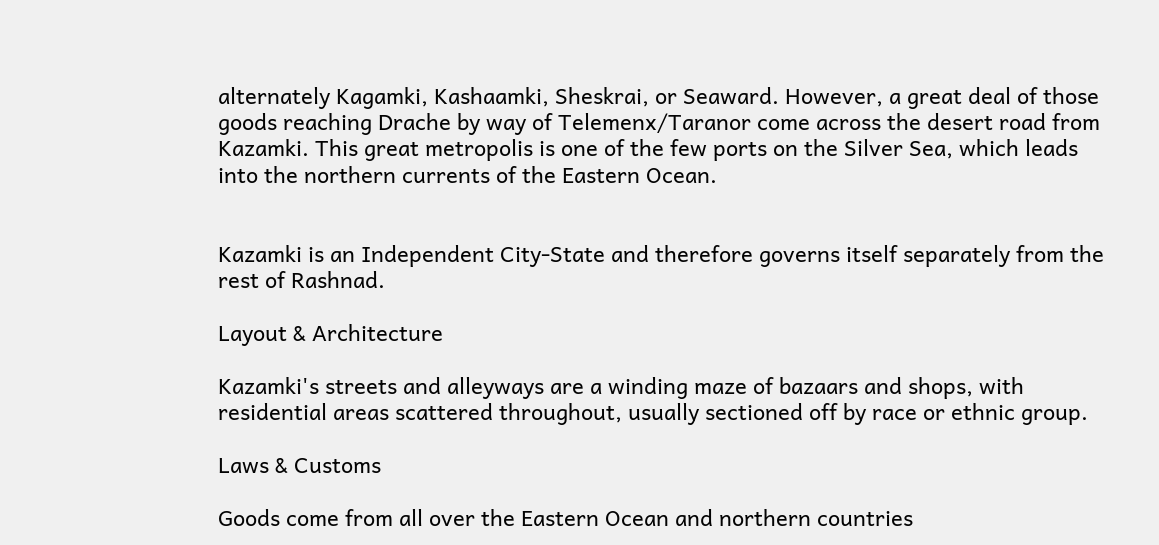alternately Kagamki, Kashaamki, Sheskrai, or Seaward. However, a great deal of those goods reaching Drache by way of Telemenx/Taranor come across the desert road from Kazamki. This great metropolis is one of the few ports on the Silver Sea, which leads into the northern currents of the Eastern Ocean.


Kazamki is an Independent City-State and therefore governs itself separately from the rest of Rashnad.

Layout & Architecture

Kazamki's streets and alleyways are a winding maze of bazaars and shops, with residential areas scattered throughout, usually sectioned off by race or ethnic group.

Laws & Customs

Goods come from all over the Eastern Ocean and northern countries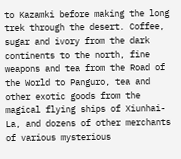to Kazamki before making the long trek through the desert. Coffee, sugar and ivory from the dark continents to the north, fine weapons and tea from the Road of the World to Panguro, tea and other exotic goods from the magical flying ships of Xiunhai-La, and dozens of other merchants of various mysterious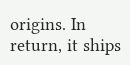origins. In return, it ships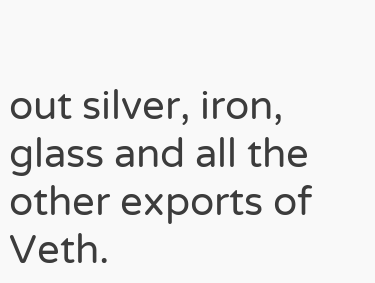out silver, iron, glass and all the other exports of Veth.